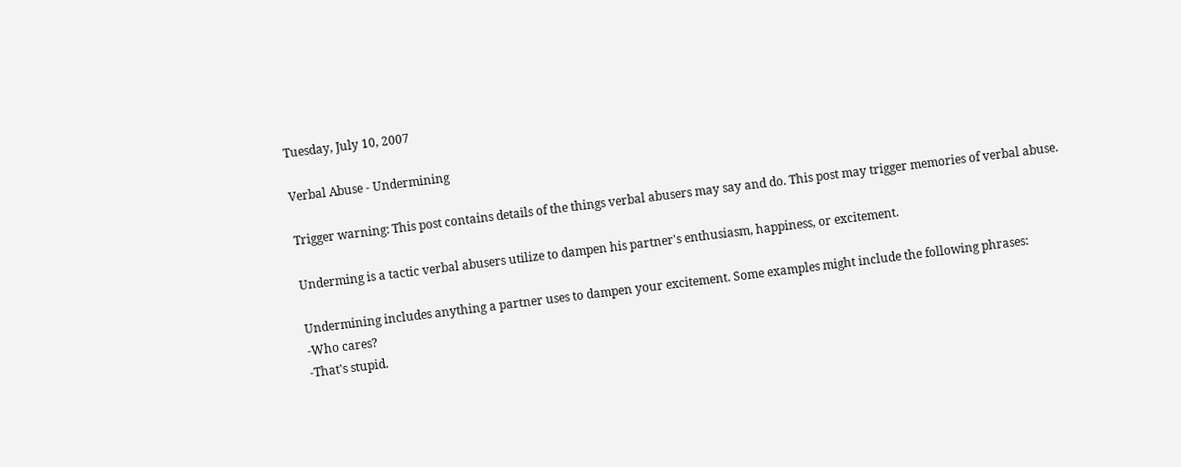Tuesday, July 10, 2007

Verbal Abuse - Undermining

Trigger warning: This post contains details of the things verbal abusers may say and do. This post may trigger memories of verbal abuse.

Underming is a tactic verbal abusers utilize to dampen his partner's enthusiasm, happiness, or excitement.

Undermining includes anything a partner uses to dampen your excitement. Some examples might include the following phrases:
-Who cares?
-That's stupid.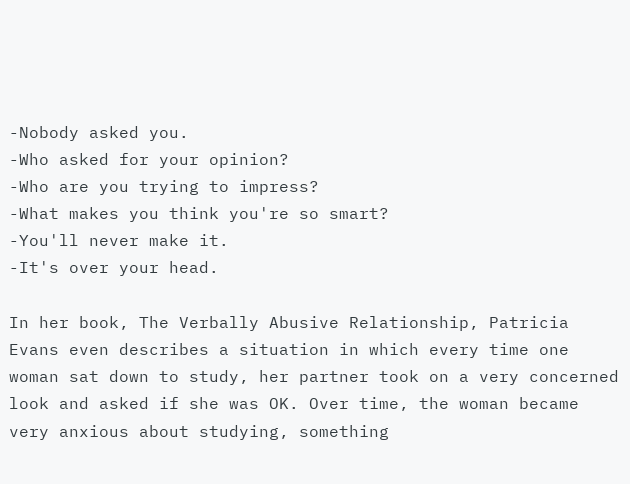-Nobody asked you.
-Who asked for your opinion?
-Who are you trying to impress?
-What makes you think you're so smart?
-You'll never make it.
-It's over your head.

In her book, The Verbally Abusive Relationship, Patricia Evans even describes a situation in which every time one woman sat down to study, her partner took on a very concerned look and asked if she was OK. Over time, the woman became very anxious about studying, something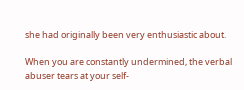she had originally been very enthusiastic about.

When you are constantly undermined, the verbal abuser tears at your self-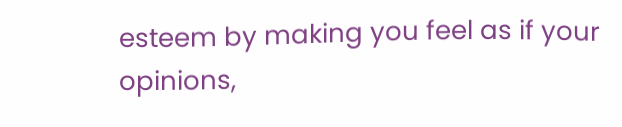esteem by making you feel as if your opinions,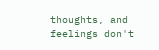thoughts, and feelings don't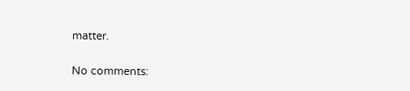matter.

No comments: